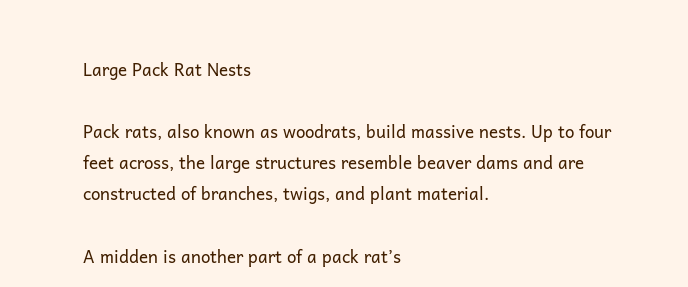Large Pack Rat Nests

Pack rats, also known as woodrats, build massive nests. Up to four feet across, the large structures resemble beaver dams and are constructed of branches, twigs, and plant material.

A midden is another part of a pack rat’s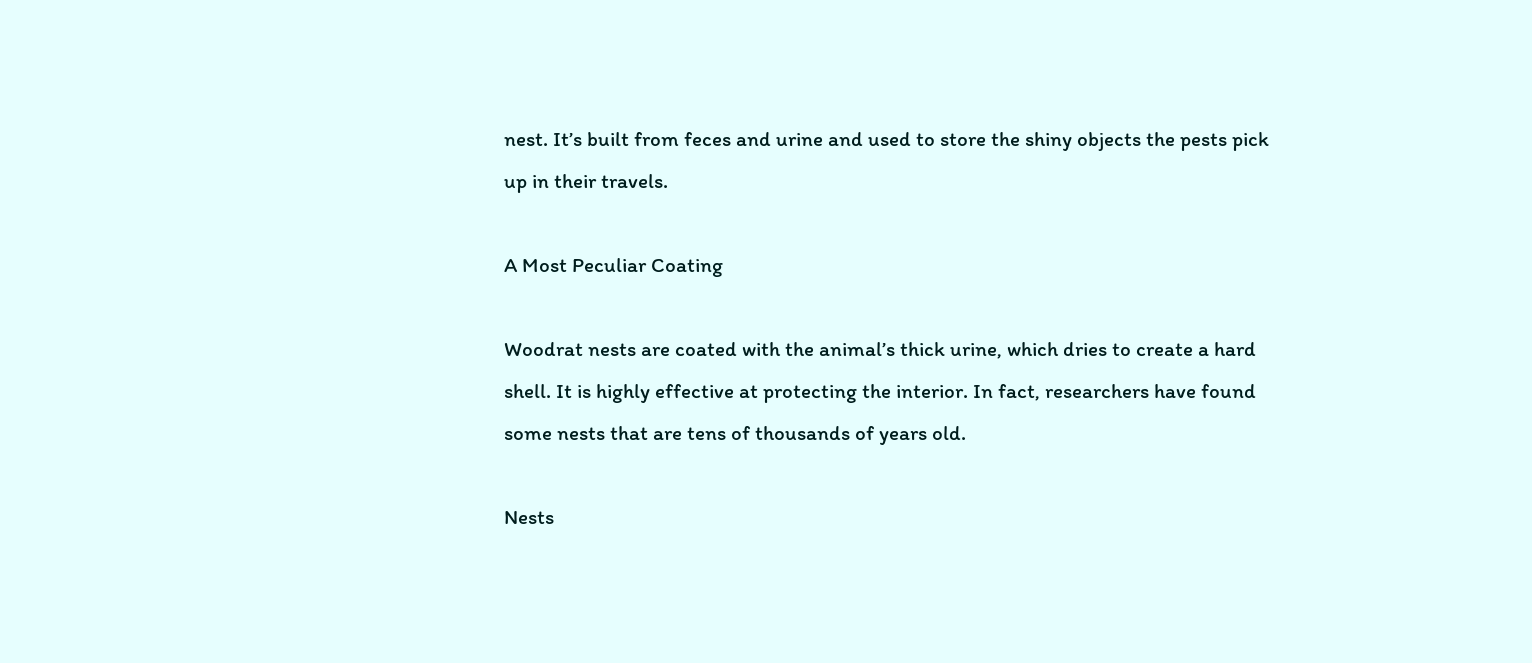nest. It’s built from feces and urine and used to store the shiny objects the pests pick up in their travels.

A Most Peculiar Coating

Woodrat nests are coated with the animal’s thick urine, which dries to create a hard shell. It is highly effective at protecting the interior. In fact, researchers have found some nests that are tens of thousands of years old.

Nests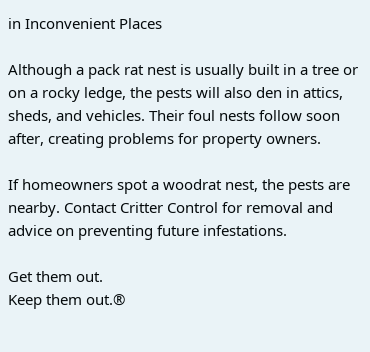in Inconvenient Places

Although a pack rat nest is usually built in a tree or on a rocky ledge, the pests will also den in attics, sheds, and vehicles. Their foul nests follow soon after, creating problems for property owners.

If homeowners spot a woodrat nest, the pests are nearby. Contact Critter Control for removal and advice on preventing future infestations.

Get them out.
Keep them out.®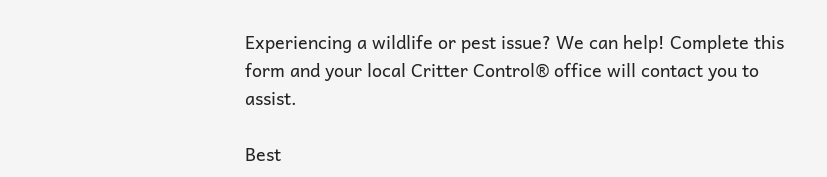Experiencing a wildlife or pest issue? We can help! Complete this form and your local Critter Control® office will contact you to assist.

Best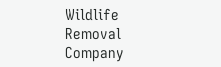Wildlife Removal Company